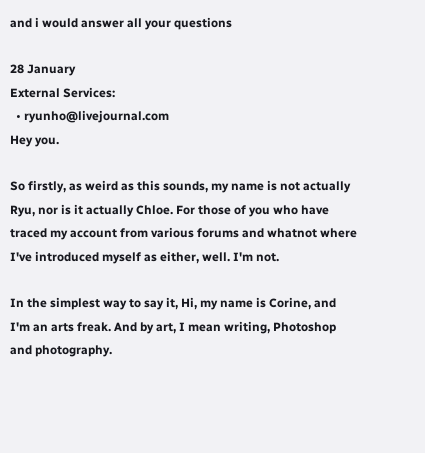and i would answer all your questions

28 January
External Services:
  • ryunho@livejournal.com
Hey you.

So firstly, as weird as this sounds, my name is not actually Ryu, nor is it actually Chloe. For those of you who have traced my account from various forums and whatnot where I've introduced myself as either, well. I'm not.

In the simplest way to say it, Hi, my name is Corine, and I'm an arts freak. And by art, I mean writing, Photoshop and photography.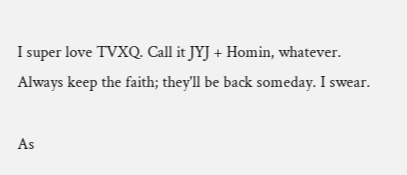I super love TVXQ. Call it JYJ + Homin, whatever. Always keep the faith; they'll be back someday. I swear.

As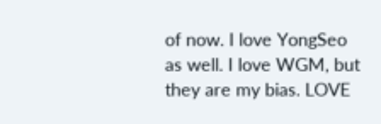of now. I love YongSeo as well. I love WGM, but they are my bias. LOVE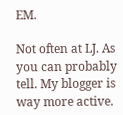EM.

Not often at LJ. As you can probably tell. My blogger is way more active.